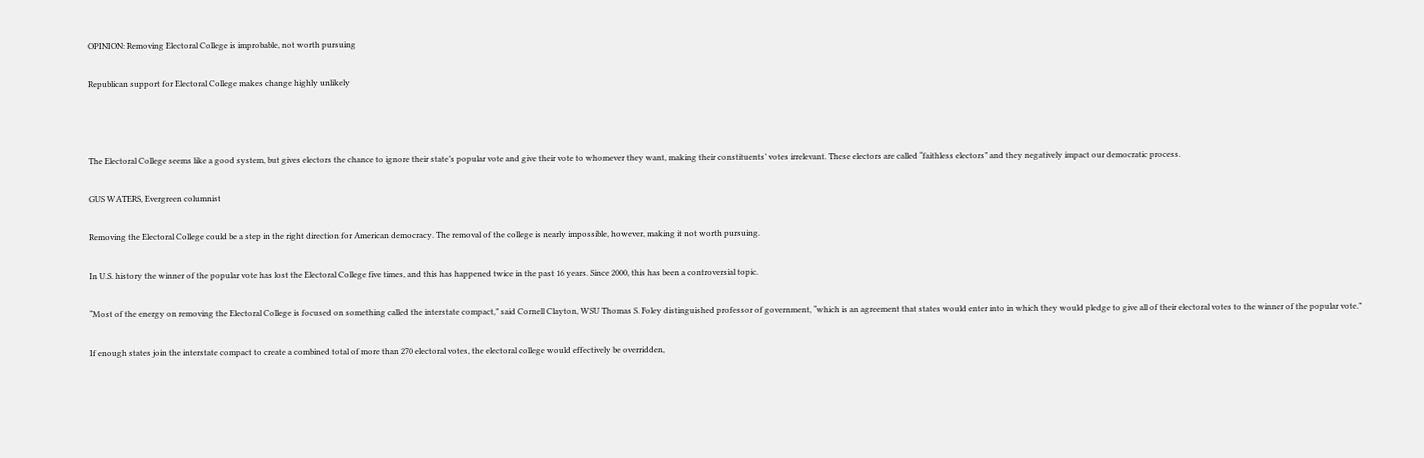OPINION: Removing Electoral College is improbable, not worth pursuing

Republican support for Electoral College makes change highly unlikely



The Electoral College seems like a good system, but gives electors the chance to ignore their state’s popular vote and give their vote to whomever they want, making their constituents’ votes irrelevant. These electors are called “faithless electors” and they negatively impact our democratic process.

GUS WATERS, Evergreen columnist

Removing the Electoral College could be a step in the right direction for American democracy. The removal of the college is nearly impossible, however, making it not worth pursuing.

In U.S. history the winner of the popular vote has lost the Electoral College five times, and this has happened twice in the past 16 years. Since 2000, this has been a controversial topic.

“Most of the energy on removing the Electoral College is focused on something called the interstate compact,” said Cornell Clayton, WSU Thomas S. Foley distinguished professor of government, “which is an agreement that states would enter into in which they would pledge to give all of their electoral votes to the winner of the popular vote.”

If enough states join the interstate compact to create a combined total of more than 270 electoral votes, the electoral college would effectively be overridden,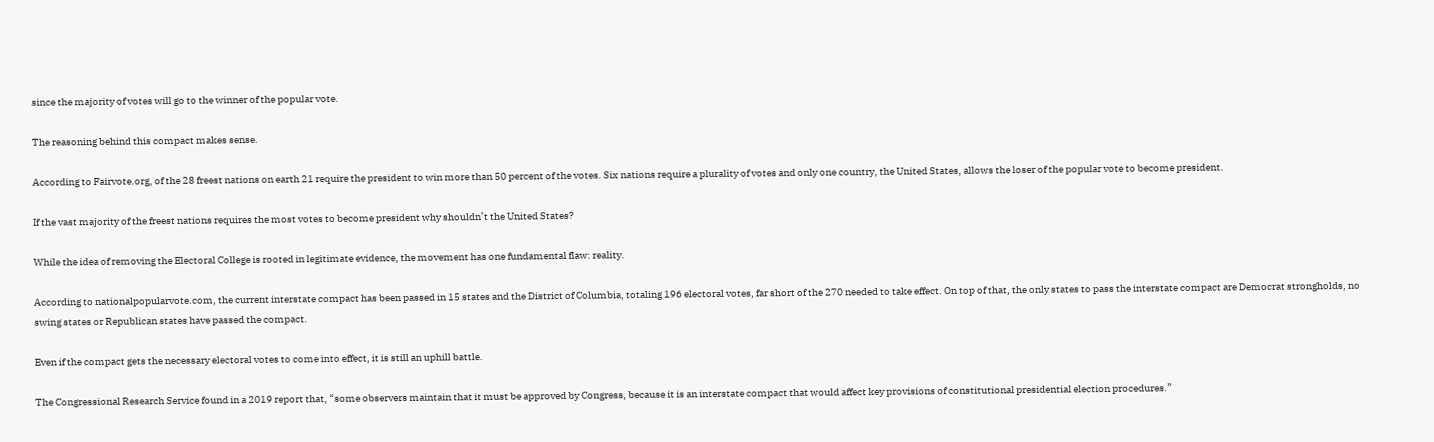since the majority of votes will go to the winner of the popular vote.

The reasoning behind this compact makes sense.

According to Fairvote.org, of the 28 freest nations on earth 21 require the president to win more than 50 percent of the votes. Six nations require a plurality of votes and only one country, the United States, allows the loser of the popular vote to become president.

If the vast majority of the freest nations requires the most votes to become president why shouldn’t the United States?

While the idea of removing the Electoral College is rooted in legitimate evidence, the movement has one fundamental flaw: reality.

According to nationalpopularvote.com, the current interstate compact has been passed in 15 states and the District of Columbia, totaling 196 electoral votes, far short of the 270 needed to take effect. On top of that, the only states to pass the interstate compact are Democrat strongholds, no swing states or Republican states have passed the compact.

Even if the compact gets the necessary electoral votes to come into effect, it is still an uphill battle.

The Congressional Research Service found in a 2019 report that, “some observers maintain that it must be approved by Congress, because it is an interstate compact that would affect key provisions of constitutional presidential election procedures.”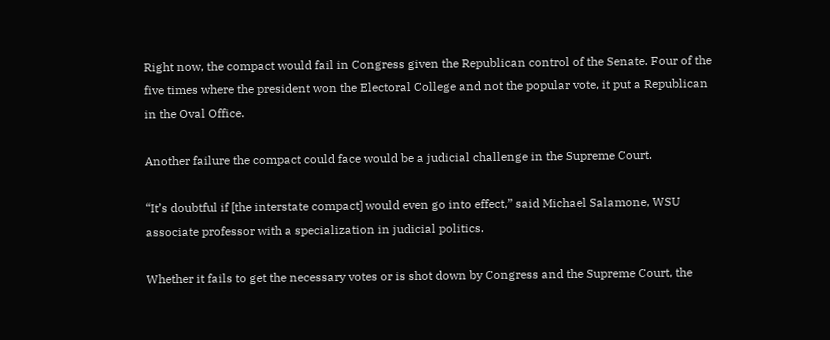Right now, the compact would fail in Congress given the Republican control of the Senate. Four of the five times where the president won the Electoral College and not the popular vote, it put a Republican in the Oval Office.

Another failure the compact could face would be a judicial challenge in the Supreme Court.

“It’s doubtful if [the interstate compact] would even go into effect,” said Michael Salamone, WSU associate professor with a specialization in judicial politics.

Whether it fails to get the necessary votes or is shot down by Congress and the Supreme Court, the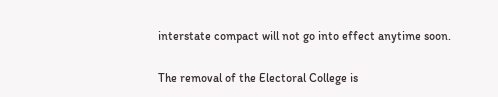interstate compact will not go into effect anytime soon.

The removal of the Electoral College is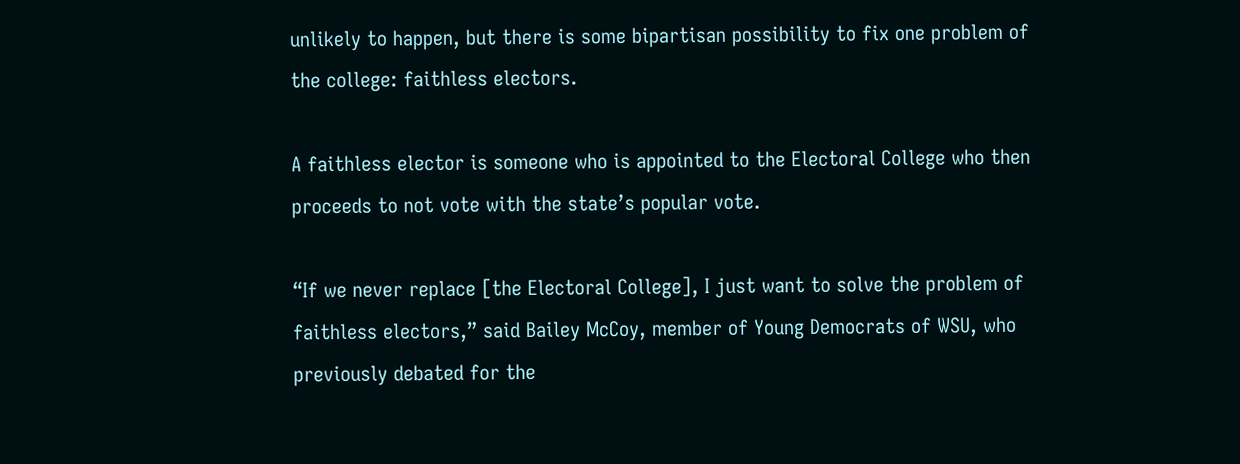unlikely to happen, but there is some bipartisan possibility to fix one problem of the college: faithless electors.

A faithless elector is someone who is appointed to the Electoral College who then proceeds to not vote with the state’s popular vote.

“If we never replace [the Electoral College], I just want to solve the problem of faithless electors,” said Bailey McCoy, member of Young Democrats of WSU, who previously debated for the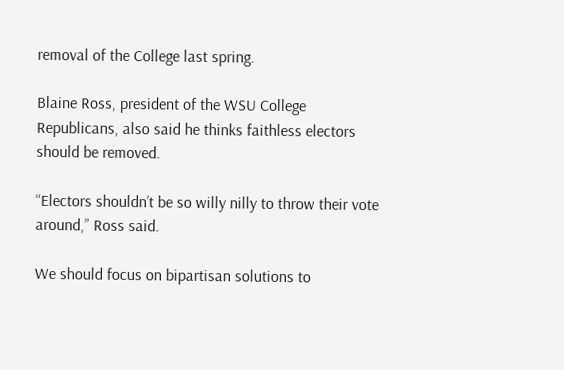removal of the College last spring.

Blaine Ross, president of the WSU College Republicans, also said he thinks faithless electors should be removed.

“Electors shouldn’t be so willy nilly to throw their vote around,” Ross said.

We should focus on bipartisan solutions to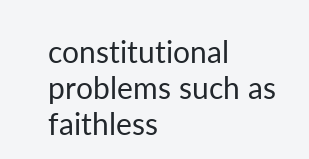constitutional problems such as faithless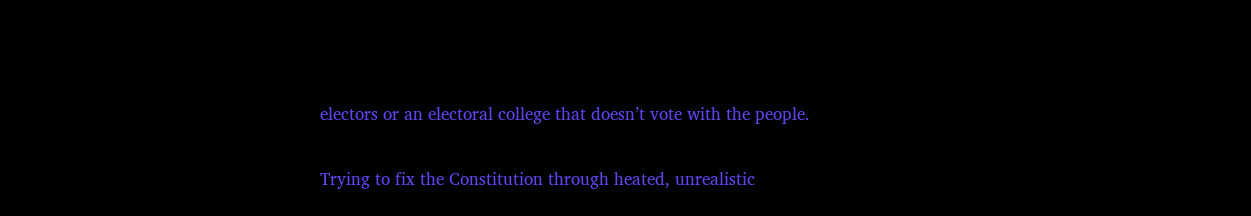electors or an electoral college that doesn’t vote with the people.

Trying to fix the Constitution through heated, unrealistic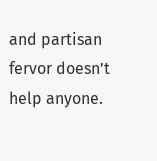and partisan fervor doesn’t help anyone.